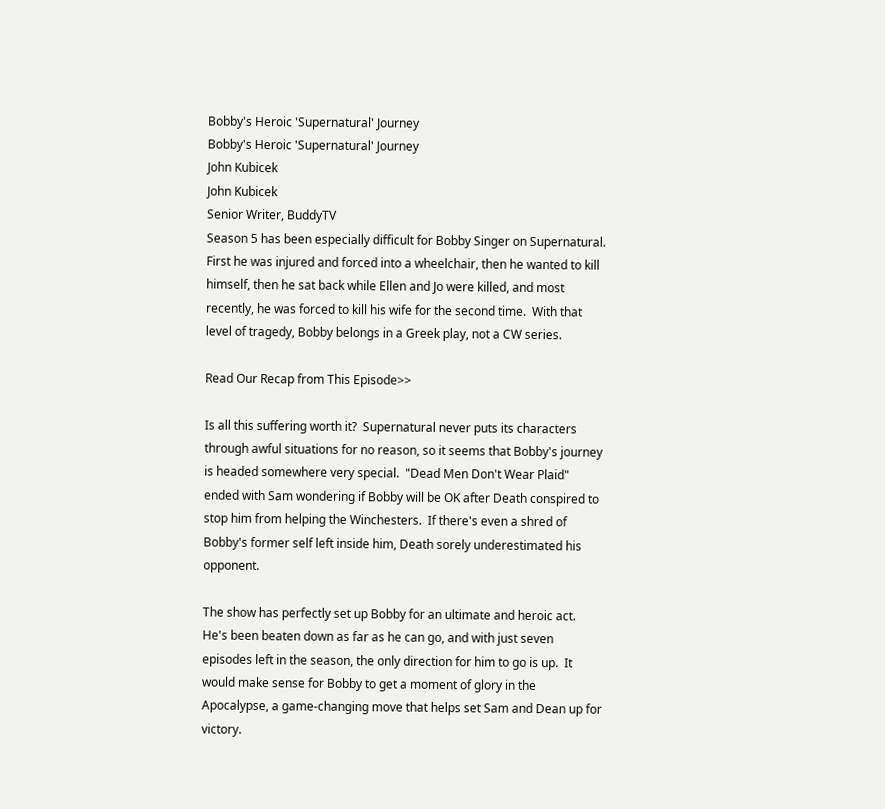Bobby's Heroic 'Supernatural' Journey
Bobby's Heroic 'Supernatural' Journey
John Kubicek
John Kubicek
Senior Writer, BuddyTV
Season 5 has been especially difficult for Bobby Singer on Supernatural.  First he was injured and forced into a wheelchair, then he wanted to kill himself, then he sat back while Ellen and Jo were killed, and most recently, he was forced to kill his wife for the second time.  With that level of tragedy, Bobby belongs in a Greek play, not a CW series.

Read Our Recap from This Episode>>

Is all this suffering worth it?  Supernatural never puts its characters through awful situations for no reason, so it seems that Bobby's journey is headed somewhere very special.  "Dead Men Don't Wear Plaid" ended with Sam wondering if Bobby will be OK after Death conspired to stop him from helping the Winchesters.  If there's even a shred of Bobby's former self left inside him, Death sorely underestimated his opponent.

The show has perfectly set up Bobby for an ultimate and heroic act.  He's been beaten down as far as he can go, and with just seven episodes left in the season, the only direction for him to go is up.  It would make sense for Bobby to get a moment of glory in the Apocalypse, a game-changing move that helps set Sam and Dean up for victory.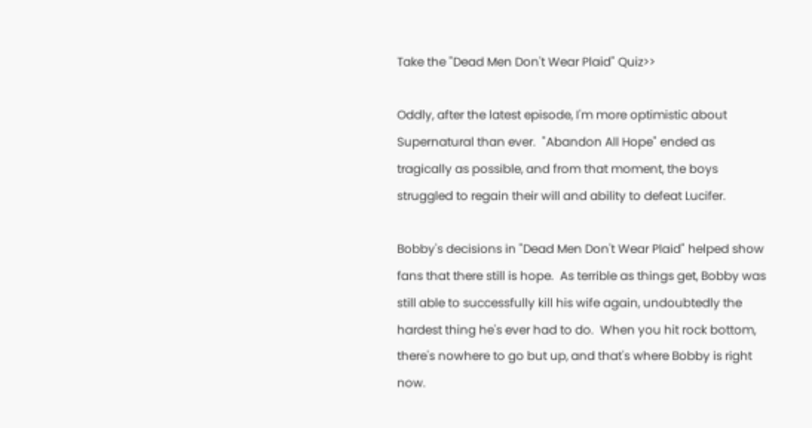Take the "Dead Men Don't Wear Plaid" Quiz>>

Oddly, after the latest episode, I'm more optimistic about Supernatural than ever.  "Abandon All Hope" ended as tragically as possible, and from that moment, the boys struggled to regain their will and ability to defeat Lucifer.

Bobby's decisions in "Dead Men Don't Wear Plaid" helped show fans that there still is hope.  As terrible as things get, Bobby was still able to successfully kill his wife again, undoubtedly the hardest thing he's ever had to do.  When you hit rock bottom, there's nowhere to go but up, and that's where Bobby is right now.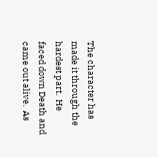The character has made it through the hardest part.  He faced down Death and came out alive.  As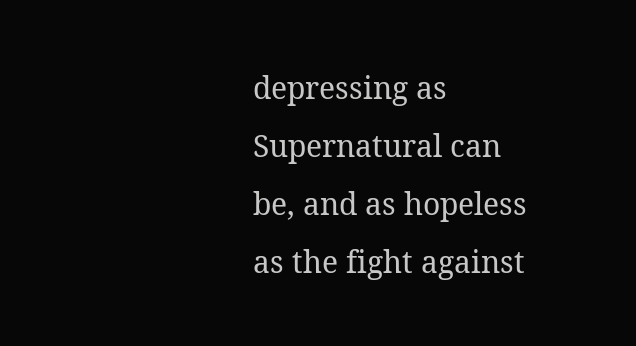depressing as Supernatural can be, and as hopeless as the fight against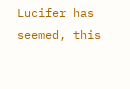Lucifer has seemed, this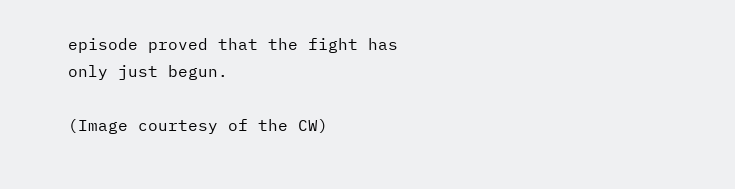episode proved that the fight has only just begun.

(Image courtesy of the CW)